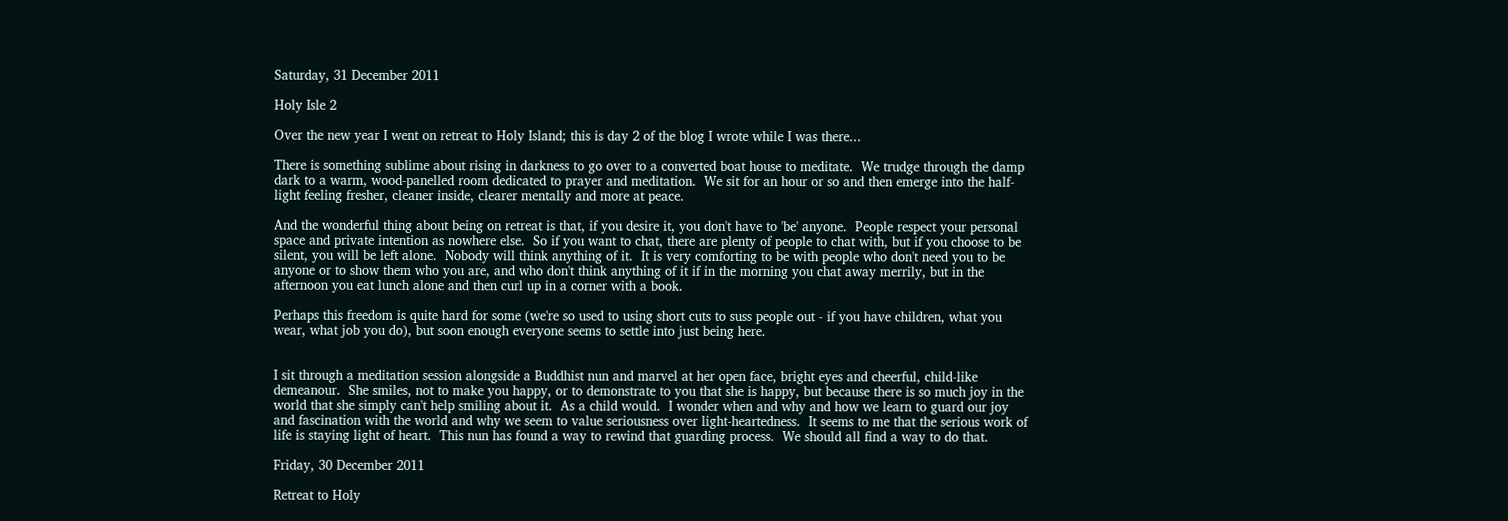Saturday, 31 December 2011

Holy Isle 2

Over the new year I went on retreat to Holy Island; this is day 2 of the blog I wrote while I was there...

There is something sublime about rising in darkness to go over to a converted boat house to meditate.  We trudge through the damp dark to a warm, wood-panelled room dedicated to prayer and meditation.  We sit for an hour or so and then emerge into the half-light feeling fresher, cleaner inside, clearer mentally and more at peace.

And the wonderful thing about being on retreat is that, if you desire it, you don't have to 'be' anyone.  People respect your personal space and private intention as nowhere else.  So if you want to chat, there are plenty of people to chat with, but if you choose to be silent, you will be left alone.  Nobody will think anything of it.  It is very comforting to be with people who don't need you to be anyone or to show them who you are, and who don't think anything of it if in the morning you chat away merrily, but in the afternoon you eat lunch alone and then curl up in a corner with a book.

Perhaps this freedom is quite hard for some (we're so used to using short cuts to suss people out - if you have children, what you wear, what job you do), but soon enough everyone seems to settle into just being here.


I sit through a meditation session alongside a Buddhist nun and marvel at her open face, bright eyes and cheerful, child-like demeanour.  She smiles, not to make you happy, or to demonstrate to you that she is happy, but because there is so much joy in the world that she simply can't help smiling about it.  As a child would.  I wonder when and why and how we learn to guard our joy and fascination with the world and why we seem to value seriousness over light-heartedness.  It seems to me that the serious work of life is staying light of heart.  This nun has found a way to rewind that guarding process.  We should all find a way to do that.

Friday, 30 December 2011

Retreat to Holy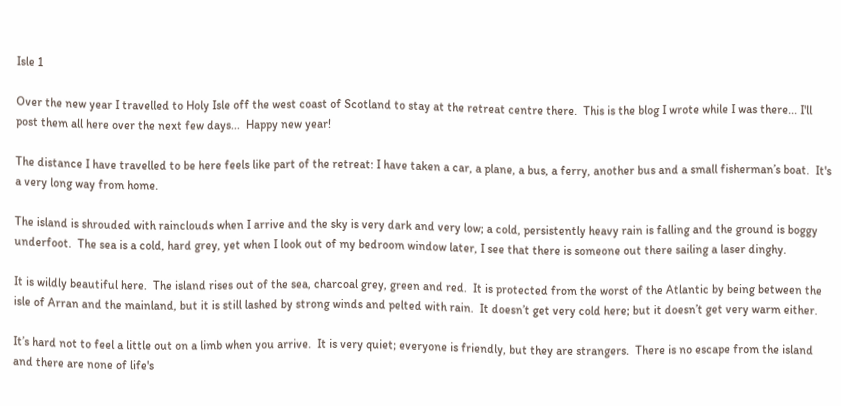Isle 1

Over the new year I travelled to Holy Isle off the west coast of Scotland to stay at the retreat centre there.  This is the blog I wrote while I was there... I'll post them all here over the next few days...  Happy new year!

The distance I have travelled to be here feels like part of the retreat: I have taken a car, a plane, a bus, a ferry, another bus and a small fisherman’s boat.  It's a very long way from home.

The island is shrouded with rainclouds when I arrive and the sky is very dark and very low; a cold, persistently heavy rain is falling and the ground is boggy underfoot.  The sea is a cold, hard grey, yet when I look out of my bedroom window later, I see that there is someone out there sailing a laser dinghy.

It is wildly beautiful here.  The island rises out of the sea, charcoal grey, green and red.  It is protected from the worst of the Atlantic by being between the isle of Arran and the mainland, but it is still lashed by strong winds and pelted with rain.  It doesn’t get very cold here; but it doesn’t get very warm either.

It’s hard not to feel a little out on a limb when you arrive.  It is very quiet; everyone is friendly, but they are strangers.  There is no escape from the island and there are none of life's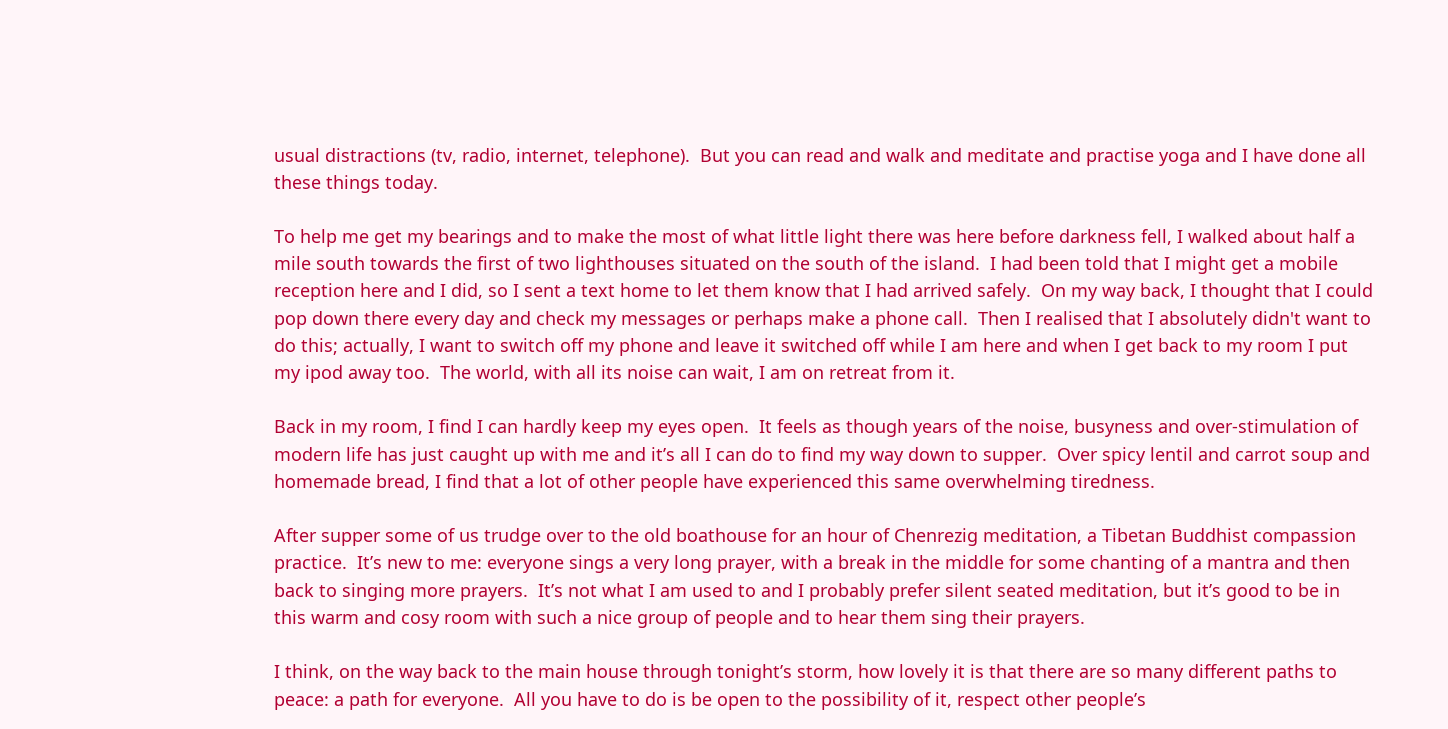usual distractions (tv, radio, internet, telephone).  But you can read and walk and meditate and practise yoga and I have done all these things today.

To help me get my bearings and to make the most of what little light there was here before darkness fell, I walked about half a mile south towards the first of two lighthouses situated on the south of the island.  I had been told that I might get a mobile reception here and I did, so I sent a text home to let them know that I had arrived safely.  On my way back, I thought that I could pop down there every day and check my messages or perhaps make a phone call.  Then I realised that I absolutely didn't want to do this; actually, I want to switch off my phone and leave it switched off while I am here and when I get back to my room I put my ipod away too.  The world, with all its noise can wait, I am on retreat from it.

Back in my room, I find I can hardly keep my eyes open.  It feels as though years of the noise, busyness and over-stimulation of modern life has just caught up with me and it’s all I can do to find my way down to supper.  Over spicy lentil and carrot soup and homemade bread, I find that a lot of other people have experienced this same overwhelming tiredness.

After supper some of us trudge over to the old boathouse for an hour of Chenrezig meditation, a Tibetan Buddhist compassion practice.  It’s new to me: everyone sings a very long prayer, with a break in the middle for some chanting of a mantra and then back to singing more prayers.  It’s not what I am used to and I probably prefer silent seated meditation, but it’s good to be in this warm and cosy room with such a nice group of people and to hear them sing their prayers.

I think, on the way back to the main house through tonight’s storm, how lovely it is that there are so many different paths to peace: a path for everyone.  All you have to do is be open to the possibility of it, respect other people’s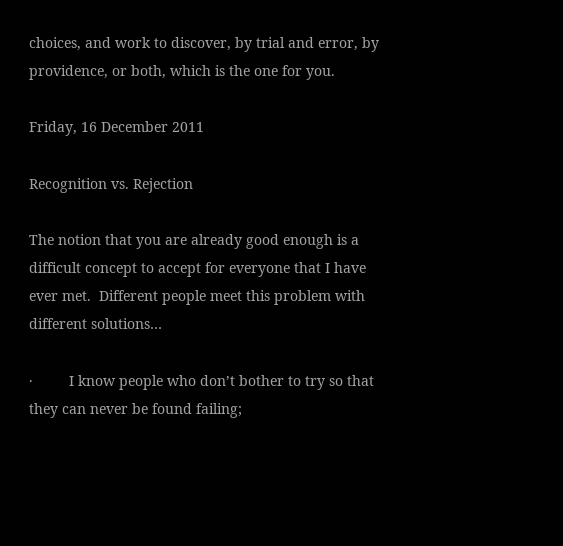choices, and work to discover, by trial and error, by providence, or both, which is the one for you.

Friday, 16 December 2011

Recognition vs. Rejection

The notion that you are already good enough is a difficult concept to accept for everyone that I have ever met.  Different people meet this problem with different solutions…

·         I know people who don’t bother to try so that they can never be found failing;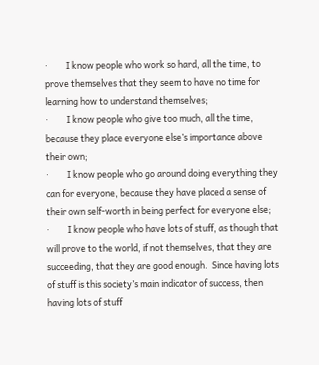·         I know people who work so hard, all the time, to prove themselves that they seem to have no time for learning how to understand themselves;
·         I know people who give too much, all the time, because they place everyone else’s importance above their own;
·         I know people who go around doing everything they can for everyone, because they have placed a sense of their own self-worth in being perfect for everyone else;
·         I know people who have lots of stuff, as though that will prove to the world, if not themselves, that they are succeeding, that they are good enough.  Since having lots of stuff is this society’s main indicator of success, then having lots of stuff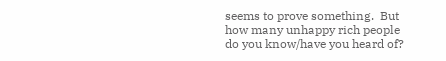seems to prove something.  But how many unhappy rich people do you know/have you heard of?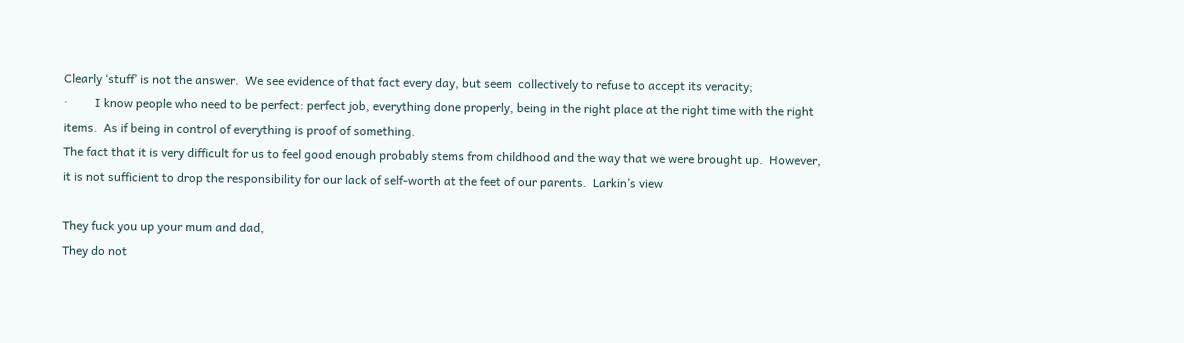Clearly ‘stuff’ is not the answer.  We see evidence of that fact every day, but seem  collectively to refuse to accept its veracity;
·         I know people who need to be perfect: perfect job, everything done properly, being in the right place at the right time with the right items.  As if being in control of everything is proof of something.
The fact that it is very difficult for us to feel good enough probably stems from childhood and the way that we were brought up.  However, it is not sufficient to drop the responsibility for our lack of self-worth at the feet of our parents.  Larkin’s view

They fuck you up your mum and dad,
They do not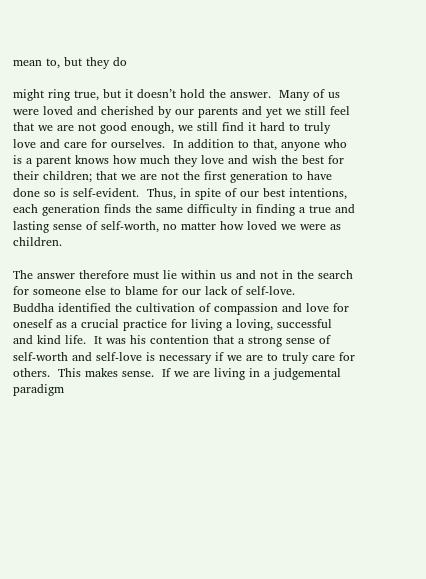mean to, but they do

might ring true, but it doesn’t hold the answer.  Many of us were loved and cherished by our parents and yet we still feel that we are not good enough, we still find it hard to truly love and care for ourselves.  In addition to that, anyone who is a parent knows how much they love and wish the best for their children; that we are not the first generation to have done so is self-evident.  Thus, in spite of our best intentions, each generation finds the same difficulty in finding a true and lasting sense of self-worth, no matter how loved we were as children.

The answer therefore must lie within us and not in the search for someone else to blame for our lack of self-love.
Buddha identified the cultivation of compassion and love for oneself as a crucial practice for living a loving, successful and kind life.  It was his contention that a strong sense of self-worth and self-love is necessary if we are to truly care for others.  This makes sense.  If we are living in a judgemental paradigm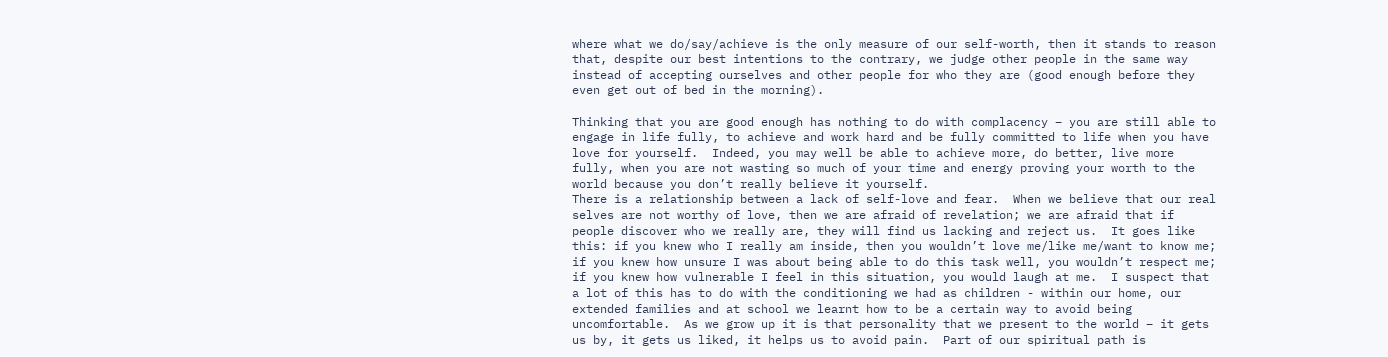where what we do/say/achieve is the only measure of our self-worth, then it stands to reason that, despite our best intentions to the contrary, we judge other people in the same way instead of accepting ourselves and other people for who they are (good enough before they even get out of bed in the morning).

Thinking that you are good enough has nothing to do with complacency – you are still able to engage in life fully, to achieve and work hard and be fully committed to life when you have love for yourself.  Indeed, you may well be able to achieve more, do better, live more fully, when you are not wasting so much of your time and energy proving your worth to the world because you don’t really believe it yourself.
There is a relationship between a lack of self-love and fear.  When we believe that our real selves are not worthy of love, then we are afraid of revelation; we are afraid that if people discover who we really are, they will find us lacking and reject us.  It goes like this: if you knew who I really am inside, then you wouldn’t love me/like me/want to know me; if you knew how unsure I was about being able to do this task well, you wouldn’t respect me; if you knew how vulnerable I feel in this situation, you would laugh at me.  I suspect that a lot of this has to do with the conditioning we had as children - within our home, our extended families and at school we learnt how to be a certain way to avoid being uncomfortable.  As we grow up it is that personality that we present to the world – it gets us by, it gets us liked, it helps us to avoid pain.  Part of our spiritual path is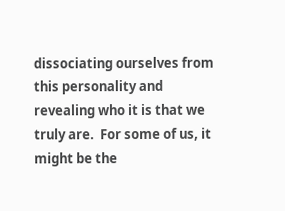dissociating ourselves from this personality and revealing who it is that we truly are.  For some of us, it might be the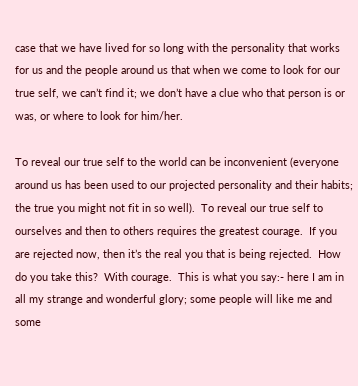case that we have lived for so long with the personality that works for us and the people around us that when we come to look for our true self, we can’t find it; we don’t have a clue who that person is or was, or where to look for him/her.

To reveal our true self to the world can be inconvenient (everyone around us has been used to our projected personality and their habits; the true you might not fit in so well).  To reveal our true self to ourselves and then to others requires the greatest courage.  If you are rejected now, then it’s the real you that is being rejected.  How do you take this?  With courage.  This is what you say:- here I am in all my strange and wonderful glory; some people will like me and some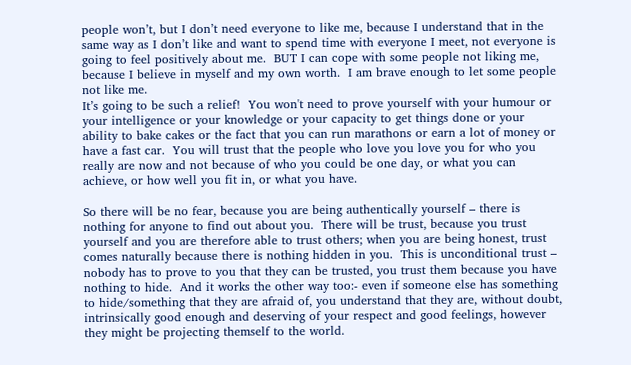people won’t, but I don’t need everyone to like me, because I understand that in the same way as I don’t like and want to spend time with everyone I meet, not everyone is going to feel positively about me.  BUT I can cope with some people not liking me, because I believe in myself and my own worth.  I am brave enough to let some people not like me.
It’s going to be such a relief!  You won't need to prove yourself with your humour or your intelligence or your knowledge or your capacity to get things done or your ability to bake cakes or the fact that you can run marathons or earn a lot of money or have a fast car.  You will trust that the people who love you love you for who you really are now and not because of who you could be one day, or what you can achieve, or how well you fit in, or what you have.

So there will be no fear, because you are being authentically yourself – there is nothing for anyone to find out about you.  There will be trust, because you trust yourself and you are therefore able to trust others; when you are being honest, trust comes naturally because there is nothing hidden in you.  This is unconditional trust – nobody has to prove to you that they can be trusted, you trust them because you have nothing to hide.  And it works the other way too:- even if someone else has something to hide/something that they are afraid of, you understand that they are, without doubt, intrinsically good enough and deserving of your respect and good feelings, however they might be projecting themself to the world.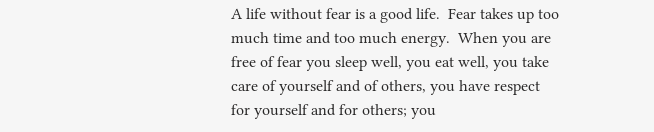A life without fear is a good life.  Fear takes up too much time and too much energy.  When you are free of fear you sleep well, you eat well, you take care of yourself and of others, you have respect for yourself and for others; you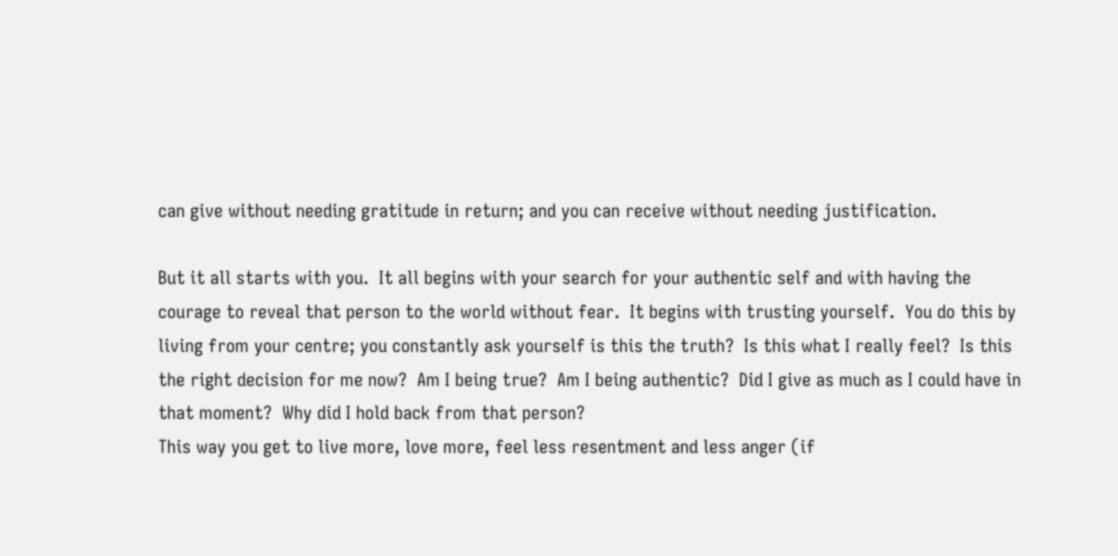can give without needing gratitude in return; and you can receive without needing justification.

But it all starts with you.  It all begins with your search for your authentic self and with having the courage to reveal that person to the world without fear.  It begins with trusting yourself.  You do this by living from your centre; you constantly ask yourself is this the truth?  Is this what I really feel?  Is this the right decision for me now?  Am I being true?  Am I being authentic?  Did I give as much as I could have in that moment?  Why did I hold back from that person?
This way you get to live more, love more, feel less resentment and less anger (if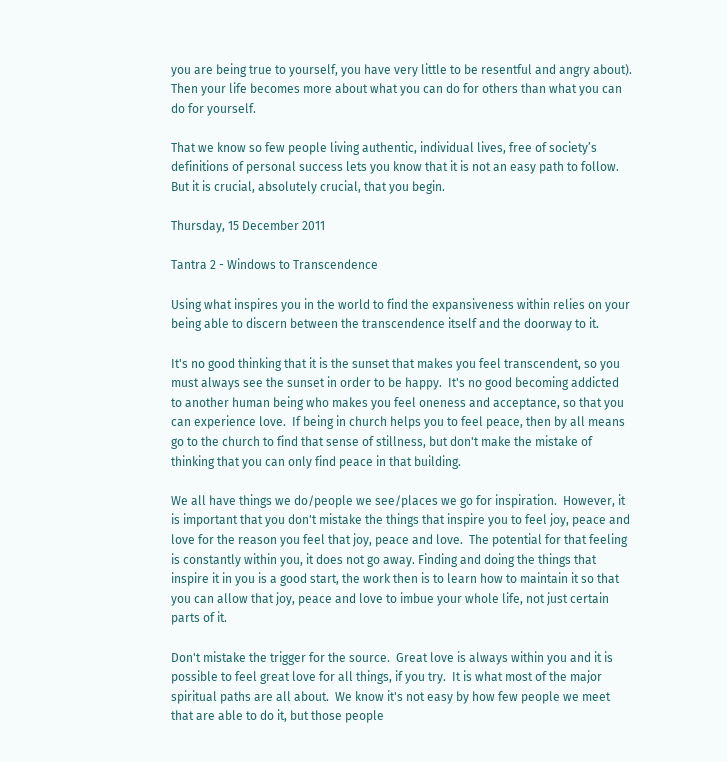you are being true to yourself, you have very little to be resentful and angry about).  Then your life becomes more about what you can do for others than what you can do for yourself.

That we know so few people living authentic, individual lives, free of society’s definitions of personal success lets you know that it is not an easy path to follow.  But it is crucial, absolutely crucial, that you begin.

Thursday, 15 December 2011

Tantra 2 - Windows to Transcendence

Using what inspires you in the world to find the expansiveness within relies on your being able to discern between the transcendence itself and the doorway to it.

It's no good thinking that it is the sunset that makes you feel transcendent, so you must always see the sunset in order to be happy.  It's no good becoming addicted to another human being who makes you feel oneness and acceptance, so that you can experience love.  If being in church helps you to feel peace, then by all means go to the church to find that sense of stillness, but don't make the mistake of thinking that you can only find peace in that building.

We all have things we do/people we see/places we go for inspiration.  However, it is important that you don't mistake the things that inspire you to feel joy, peace and love for the reason you feel that joy, peace and love.  The potential for that feeling is constantly within you, it does not go away. Finding and doing the things that inspire it in you is a good start, the work then is to learn how to maintain it so that you can allow that joy, peace and love to imbue your whole life, not just certain parts of it.

Don't mistake the trigger for the source.  Great love is always within you and it is possible to feel great love for all things, if you try.  It is what most of the major spiritual paths are all about.  We know it's not easy by how few people we meet that are able to do it, but those people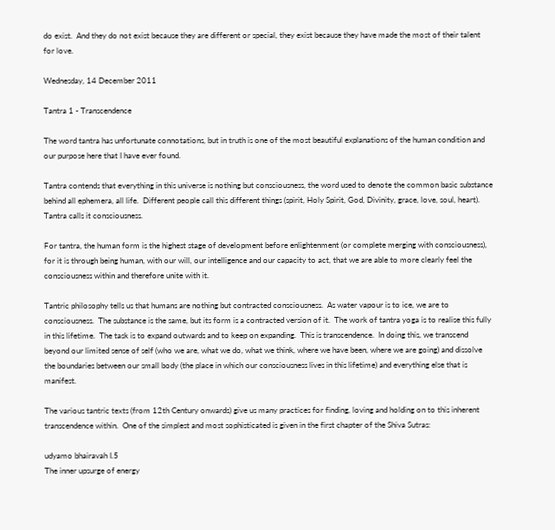do exist.  And they do not exist because they are different or special, they exist because they have made the most of their talent for love.

Wednesday, 14 December 2011

Tantra 1 - Transcendence

The word tantra has unfortunate connotations, but in truth is one of the most beautiful explanations of the human condition and our purpose here that I have ever found.

Tantra contends that everything in this universe is nothing but consciousness, the word used to denote the common basic substance behind all ephemera, all life.  Different people call this different things (spirit, Holy Spirit, God, Divinity, grace, love, soul, heart).  Tantra calls it consciousness.

For tantra, the human form is the highest stage of development before enlightenment (or complete merging with consciousness), for it is through being human, with our will, our intelligence and our capacity to act, that we are able to more clearly feel the consciousness within and therefore unite with it.

Tantric philosophy tells us that humans are nothing but contracted consciousness.  As water vapour is to ice, we are to consciousness.  The substance is the same, but its form is a contracted version of it.  The work of tantra yoga is to realise this fully in this lifetime.  The task is to expand outwards and to keep on expanding.  This is transcendence.  In doing this, we transcend beyond our limited sense of self (who we are, what we do, what we think, where we have been, where we are going) and dissolve the boundaries between our small body (the place in which our consciousness lives in this lifetime) and everything else that is manifest.

The various tantric texts (from 12th Century onwards) give us many practices for finding, loving and holding on to this inherent transcendence within.  One of the simplest and most sophisticated is given in the first chapter of the Shiva Sutras:

udyamo bhairavah I.5
The inner upsurge of energy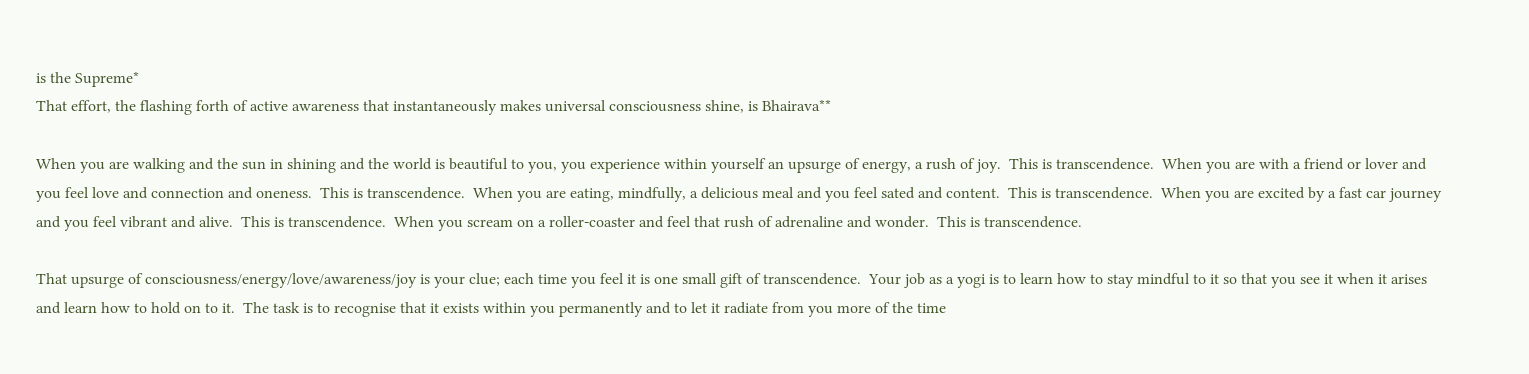is the Supreme*
That effort, the flashing forth of active awareness that instantaneously makes universal consciousness shine, is Bhairava**

When you are walking and the sun in shining and the world is beautiful to you, you experience within yourself an upsurge of energy, a rush of joy.  This is transcendence.  When you are with a friend or lover and you feel love and connection and oneness.  This is transcendence.  When you are eating, mindfully, a delicious meal and you feel sated and content.  This is transcendence.  When you are excited by a fast car journey and you feel vibrant and alive.  This is transcendence.  When you scream on a roller-coaster and feel that rush of adrenaline and wonder.  This is transcendence.

That upsurge of consciousness/energy/love/awareness/joy is your clue; each time you feel it is one small gift of transcendence.  Your job as a yogi is to learn how to stay mindful to it so that you see it when it arises and learn how to hold on to it.  The task is to recognise that it exists within you permanently and to let it radiate from you more of the time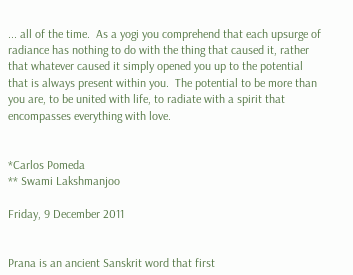... all of the time.  As a yogi you comprehend that each upsurge of radiance has nothing to do with the thing that caused it, rather that whatever caused it simply opened you up to the potential that is always present within you.  The potential to be more than you are, to be united with life, to radiate with a spirit that encompasses everything with love.


*Carlos Pomeda
** Swami Lakshmanjoo

Friday, 9 December 2011


Prana is an ancient Sanskrit word that first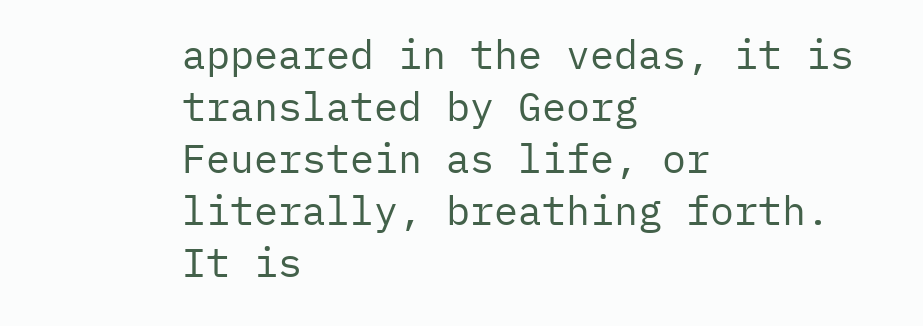appeared in the vedas, it is translated by Georg Feuerstein as life, or literally, breathing forth.  It is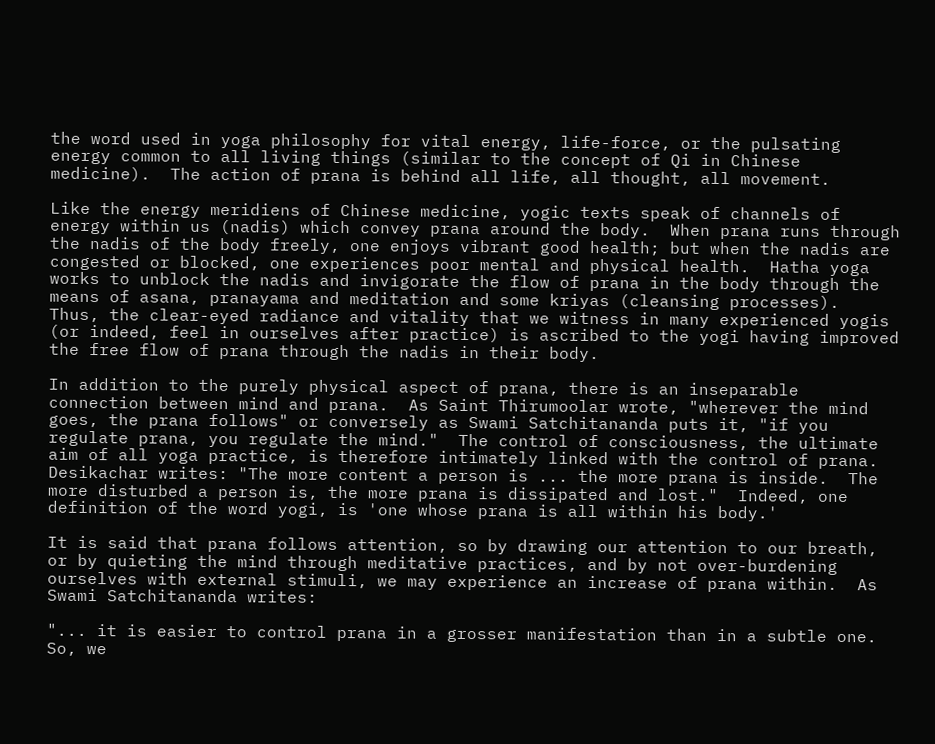the word used in yoga philosophy for vital energy, life-force, or the pulsating energy common to all living things (similar to the concept of Qi in Chinese medicine).  The action of prana is behind all life, all thought, all movement.

Like the energy meridiens of Chinese medicine, yogic texts speak of channels of energy within us (nadis) which convey prana around the body.  When prana runs through the nadis of the body freely, one enjoys vibrant good health; but when the nadis are congested or blocked, one experiences poor mental and physical health.  Hatha yoga works to unblock the nadis and invigorate the flow of prana in the body through the means of asana, pranayama and meditation and some kriyas (cleansing processes).  Thus, the clear-eyed radiance and vitality that we witness in many experienced yogis (or indeed, feel in ourselves after practice) is ascribed to the yogi having improved the free flow of prana through the nadis in their body.

In addition to the purely physical aspect of prana, there is an inseparable connection between mind and prana.  As Saint Thirumoolar wrote, "wherever the mind goes, the prana follows" or conversely as Swami Satchitananda puts it, "if you regulate prana, you regulate the mind."  The control of consciousness, the ultimate aim of all yoga practice, is therefore intimately linked with the control of prana.  Desikachar writes: "The more content a person is ... the more prana is inside.  The more disturbed a person is, the more prana is dissipated and lost."  Indeed, one definition of the word yogi, is 'one whose prana is all within his body.'

It is said that prana follows attention, so by drawing our attention to our breath, or by quieting the mind through meditative practices, and by not over-burdening ourselves with external stimuli, we may experience an increase of prana within.  As Swami Satchitananda writes:

"... it is easier to control prana in a grosser manifestation than in a subtle one.  So, we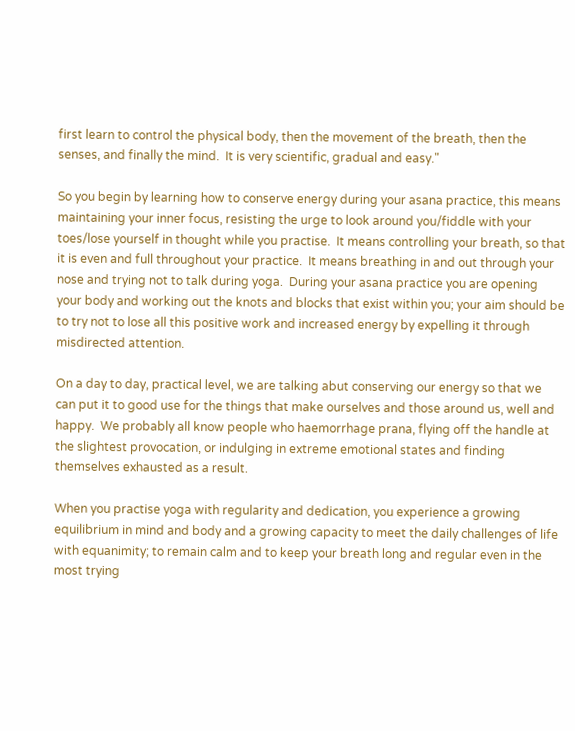first learn to control the physical body, then the movement of the breath, then the senses, and finally the mind.  It is very scientific, gradual and easy."

So you begin by learning how to conserve energy during your asana practice, this means maintaining your inner focus, resisting the urge to look around you/fiddle with your toes/lose yourself in thought while you practise.  It means controlling your breath, so that it is even and full throughout your practice.  It means breathing in and out through your nose and trying not to talk during yoga.  During your asana practice you are opening your body and working out the knots and blocks that exist within you; your aim should be to try not to lose all this positive work and increased energy by expelling it through misdirected attention.

On a day to day, practical level, we are talking abut conserving our energy so that we can put it to good use for the things that make ourselves and those around us, well and happy.  We probably all know people who haemorrhage prana, flying off the handle at the slightest provocation, or indulging in extreme emotional states and finding themselves exhausted as a result.

When you practise yoga with regularity and dedication, you experience a growing equilibrium in mind and body and a growing capacity to meet the daily challenges of life with equanimity; to remain calm and to keep your breath long and regular even in the most trying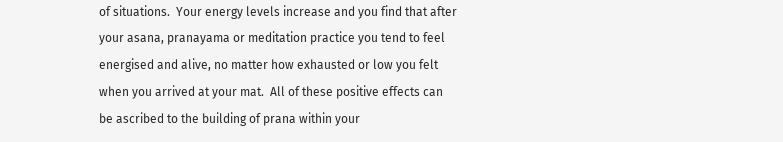of situations.  Your energy levels increase and you find that after your asana, pranayama or meditation practice you tend to feel energised and alive, no matter how exhausted or low you felt when you arrived at your mat.  All of these positive effects can be ascribed to the building of prana within your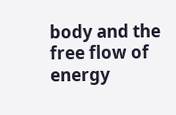body and the free flow of energy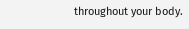throughout your body.